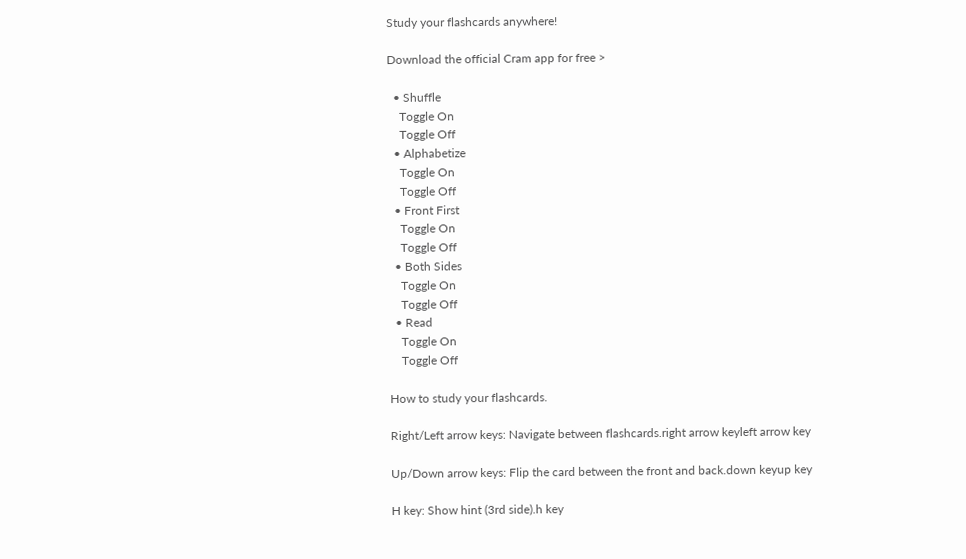Study your flashcards anywhere!

Download the official Cram app for free >

  • Shuffle
    Toggle On
    Toggle Off
  • Alphabetize
    Toggle On
    Toggle Off
  • Front First
    Toggle On
    Toggle Off
  • Both Sides
    Toggle On
    Toggle Off
  • Read
    Toggle On
    Toggle Off

How to study your flashcards.

Right/Left arrow keys: Navigate between flashcards.right arrow keyleft arrow key

Up/Down arrow keys: Flip the card between the front and back.down keyup key

H key: Show hint (3rd side).h key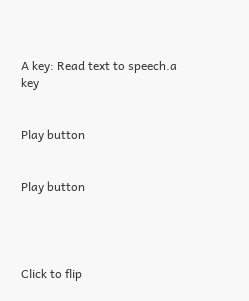A key: Read text to speech.a key


Play button


Play button




Click to flip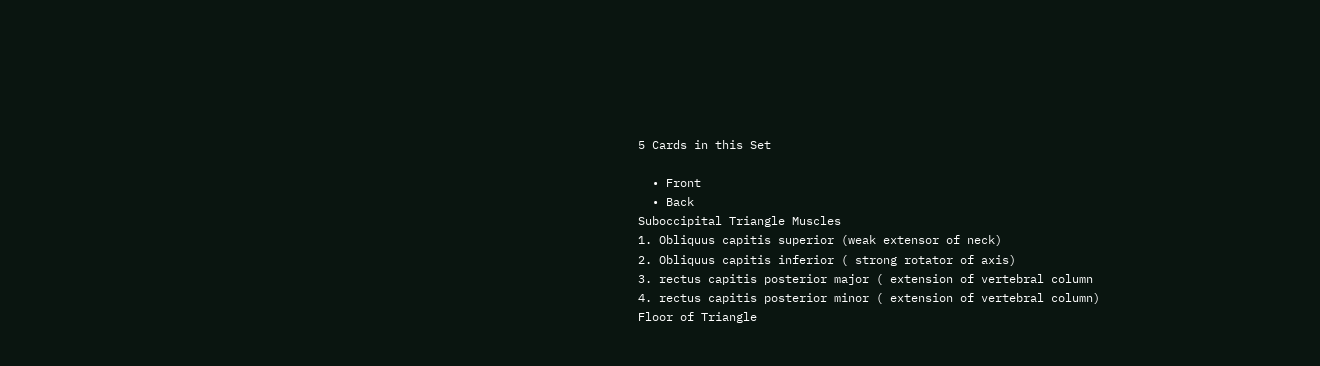5 Cards in this Set

  • Front
  • Back
Suboccipital Triangle Muscles
1. Obliquus capitis superior (weak extensor of neck)
2. Obliquus capitis inferior ( strong rotator of axis)
3. rectus capitis posterior major ( extension of vertebral column
4. rectus capitis posterior minor ( extension of vertebral column)
Floor of Triangle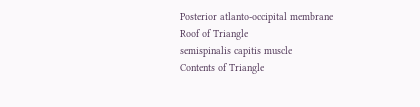Posterior atlanto-occipital membrane
Roof of Triangle
semispinalis capitis muscle
Contents of Triangle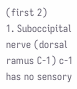(first 2)
1. Suboccipital nerve (dorsal ramus C-1) c-1 has no sensory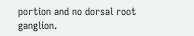portion and no dorsal root ganglion.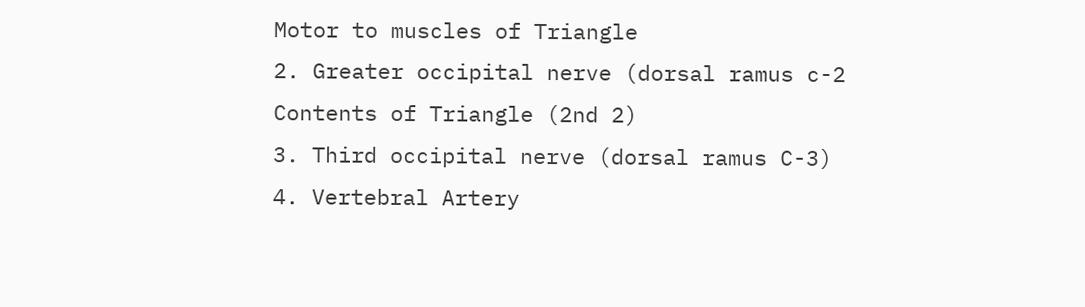Motor to muscles of Triangle
2. Greater occipital nerve (dorsal ramus c-2
Contents of Triangle (2nd 2)
3. Third occipital nerve (dorsal ramus C-3)
4. Vertebral Artery